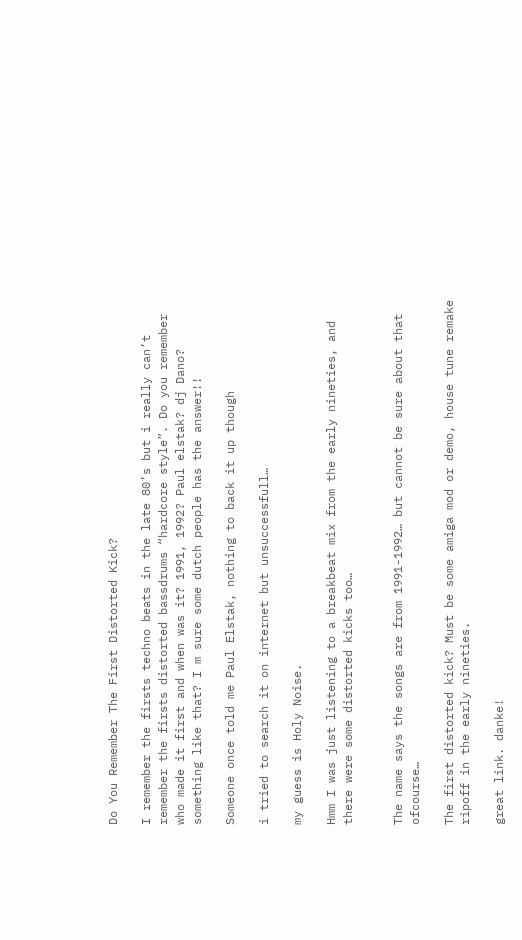Do You Remember The First Distorted Kick?

I remember the firsts techno beats in the late 80’s but i really can’t remember the firsts distorted bassdrums “hardcore style”. Do you remember who made it first and when was it? 1991, 1992? Paul elstak? dj Dano? something like that? I m sure some dutch people has the answer!!

Someone once told me Paul Elstak, nothing to back it up though

i tried to search it on internet but unsuccessfull…

my guess is Holy Noise.

Hmm I was just listening to a breakbeat mix from the early nineties, and there were some distorted kicks too…


The name says the songs are from 1991-1992… but cannot be sure about that ofcourse…

The first distorted kick? Must be some amiga mod or demo, house tune remake ripoff in the early nineties.

great link. danke!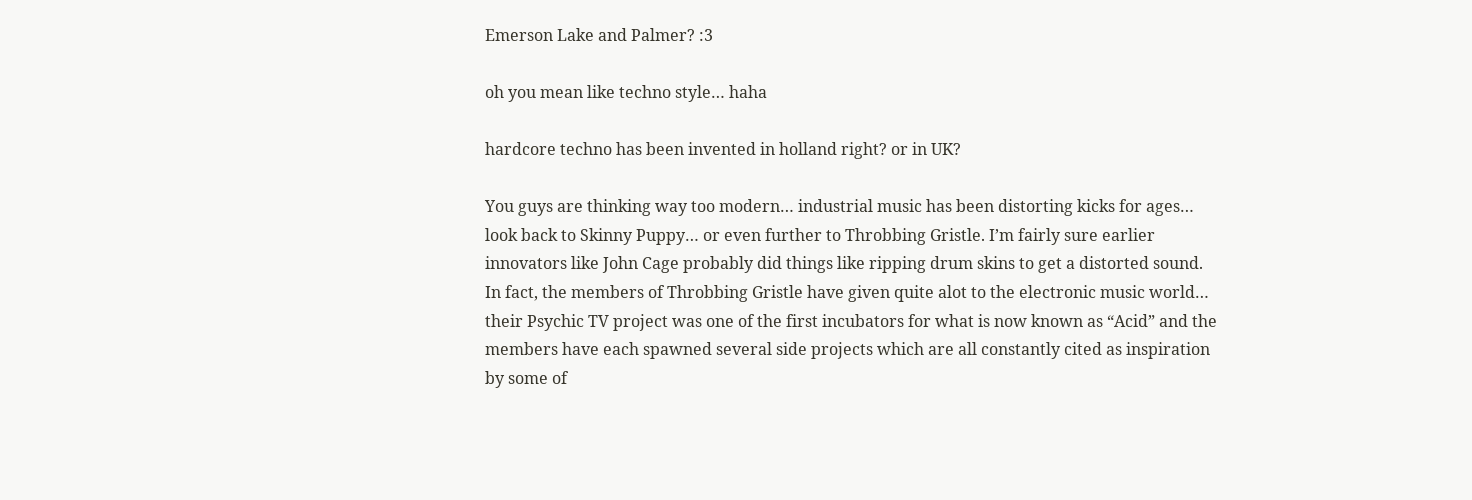Emerson Lake and Palmer? :3

oh you mean like techno style… haha

hardcore techno has been invented in holland right? or in UK?

You guys are thinking way too modern… industrial music has been distorting kicks for ages… look back to Skinny Puppy… or even further to Throbbing Gristle. I’m fairly sure earlier innovators like John Cage probably did things like ripping drum skins to get a distorted sound. In fact, the members of Throbbing Gristle have given quite alot to the electronic music world… their Psychic TV project was one of the first incubators for what is now known as “Acid” and the members have each spawned several side projects which are all constantly cited as inspiration by some of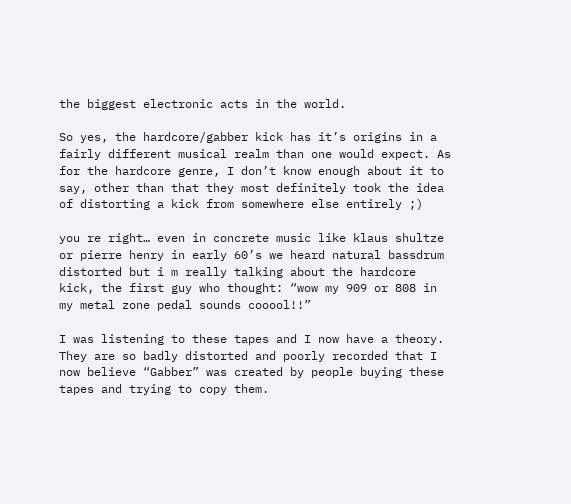the biggest electronic acts in the world.

So yes, the hardcore/gabber kick has it’s origins in a fairly different musical realm than one would expect. As for the hardcore genre, I don’t know enough about it to say, other than that they most definitely took the idea of distorting a kick from somewhere else entirely ;)

you re right… even in concrete music like klaus shultze or pierre henry in early 60’s we heard natural bassdrum distorted but i m really talking about the hardcore kick, the first guy who thought: “wow my 909 or 808 in my metal zone pedal sounds cooool!!”

I was listening to these tapes and I now have a theory. They are so badly distorted and poorly recorded that I now believe “Gabber” was created by people buying these tapes and trying to copy them.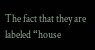The fact that they are labeled “house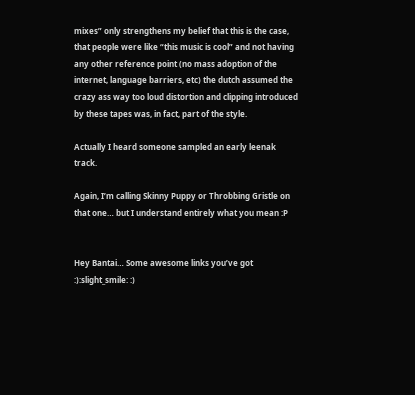mixes” only strengthens my belief that this is the case, that people were like “this music is cool” and not having any other reference point (no mass adoption of the internet, language barriers, etc) the dutch assumed the crazy ass way too loud distortion and clipping introduced by these tapes was, in fact, part of the style.

Actually I heard someone sampled an early leenak track.

Again, I’m calling Skinny Puppy or Throbbing Gristle on that one… but I understand entirely what you mean :P


Hey Bantai… Some awesome links you’ve got :):slight_smile: :)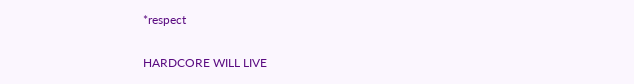*respect

HARDCORE WILL LIVE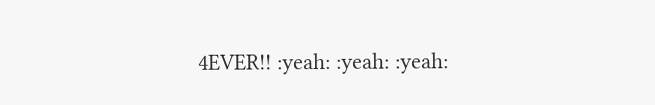4EVER!! :yeah: :yeah: :yeah: